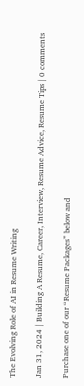The Evolving Role of AI in Resume Writing

Jan 31, 2024 | Building A Resume, Career, Interview, Resume Advice, Resume Tips | 0 comments

Purchase one of our “Resume Packages” below and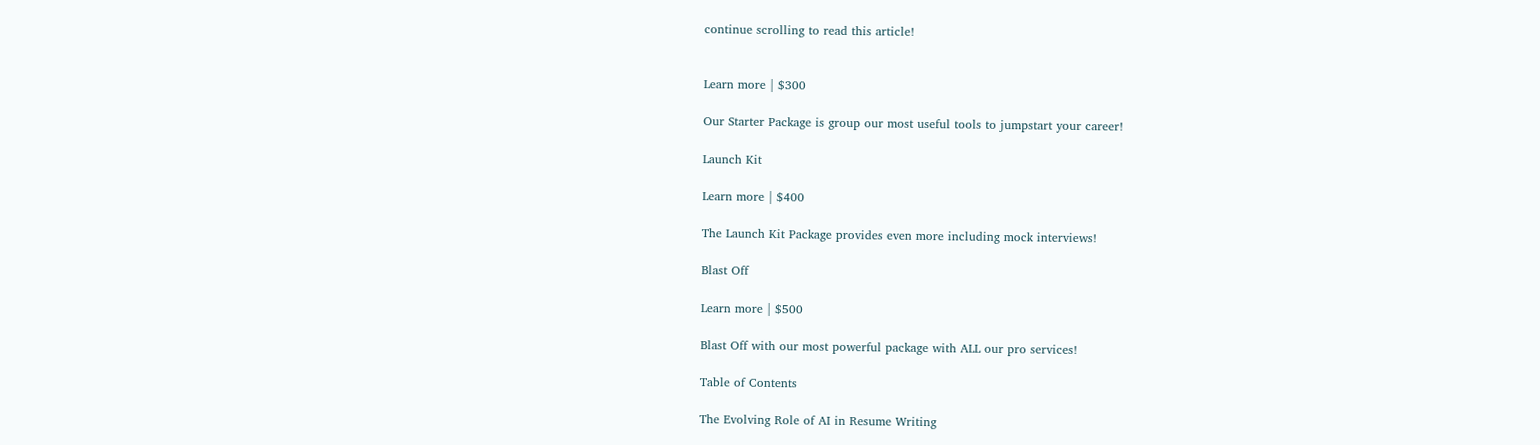continue scrolling to read this article!


Learn more | $300

Our Starter Package is group our most useful tools to jumpstart your career!

Launch Kit

Learn more | $400

The Launch Kit Package provides even more including mock interviews!

Blast Off

Learn more | $500

Blast Off with our most powerful package with ALL our pro services!

Table of Contents

The Evolving Role of AI in Resume Writing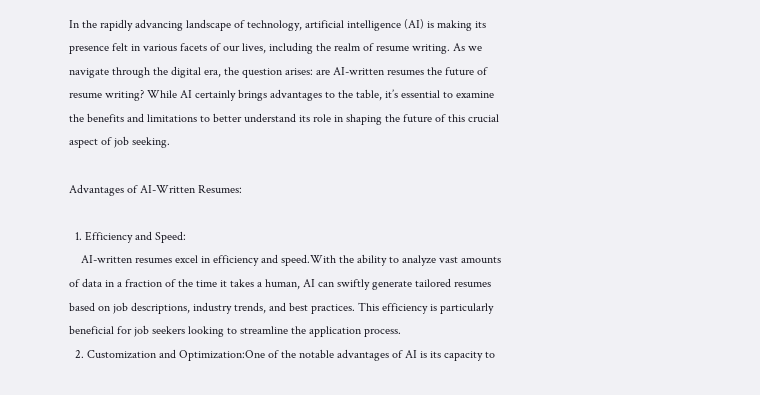In the rapidly advancing landscape of technology, artificial intelligence (AI) is making its presence felt in various facets of our lives, including the realm of resume writing. As we navigate through the digital era, the question arises: are AI-written resumes the future of resume writing? While AI certainly brings advantages to the table, it’s essential to examine the benefits and limitations to better understand its role in shaping the future of this crucial aspect of job seeking.

Advantages of AI-Written Resumes:

  1. Efficiency and Speed:
    AI-written resumes excel in efficiency and speed.With the ability to analyze vast amounts of data in a fraction of the time it takes a human, AI can swiftly generate tailored resumes based on job descriptions, industry trends, and best practices. This efficiency is particularly beneficial for job seekers looking to streamline the application process.
  2. Customization and Optimization:One of the notable advantages of AI is its capacity to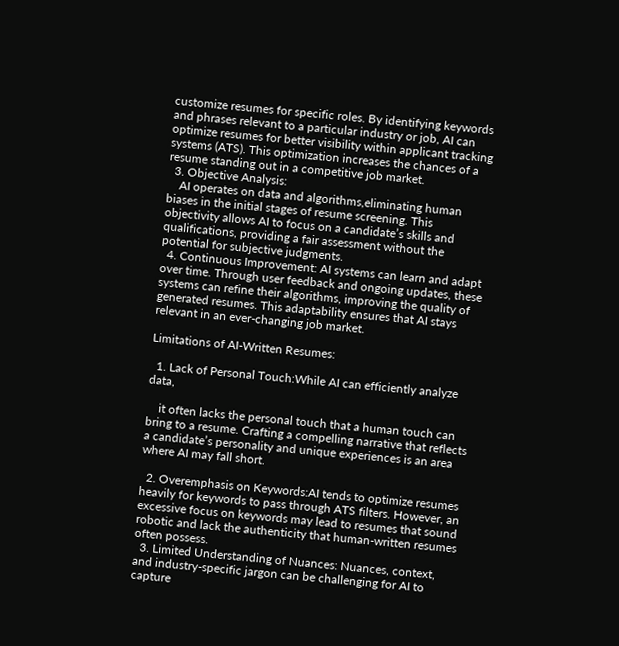customize resumes for specific roles. By identifying keywords and phrases relevant to a particular industry or job, AI can optimize resumes for better visibility within applicant tracking systems (ATS). This optimization increases the chances of a resume standing out in a competitive job market.
  3. Objective Analysis:
    AI operates on data and algorithms,eliminating human biases in the initial stages of resume screening. This objectivity allows AI to focus on a candidate’s skills and qualifications, providing a fair assessment without the potential for subjective judgments.
  4. Continuous Improvement: AI systems can learn and adapt over time. Through user feedback and ongoing updates, these systems can refine their algorithms, improving the quality of generated resumes. This adaptability ensures that AI stays relevant in an ever-changing job market.

Limitations of AI-Written Resumes:

  1. Lack of Personal Touch:While AI can efficiently analyze data,

    it often lacks the personal touch that a human touch can bring to a resume. Crafting a compelling narrative that reflects a candidate’s personality and unique experiences is an area where AI may fall short.

  2. Overemphasis on Keywords:AI tends to optimize resumes heavily for keywords to pass through ATS filters. However, an excessive focus on keywords may lead to resumes that sound robotic and lack the authenticity that human-written resumes often possess.
  3. Limited Understanding of Nuances: Nuances, context, and industry-specific jargon can be challenging for AI to capture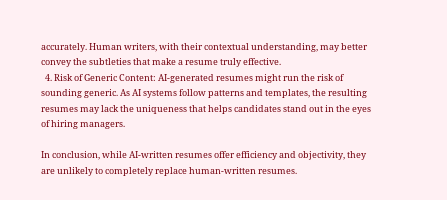accurately. Human writers, with their contextual understanding, may better convey the subtleties that make a resume truly effective.
  4. Risk of Generic Content: AI-generated resumes might run the risk of sounding generic. As AI systems follow patterns and templates, the resulting resumes may lack the uniqueness that helps candidates stand out in the eyes of hiring managers.

In conclusion, while AI-written resumes offer efficiency and objectivity, they are unlikely to completely replace human-written resumes.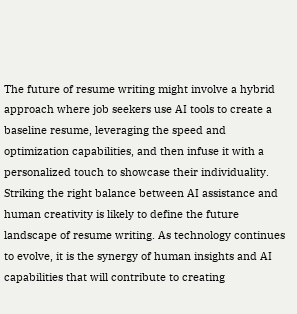The future of resume writing might involve a hybrid approach where job seekers use AI tools to create a baseline resume, leveraging the speed and optimization capabilities, and then infuse it with a personalized touch to showcase their individuality. Striking the right balance between AI assistance and human creativity is likely to define the future landscape of resume writing. As technology continues to evolve, it is the synergy of human insights and AI capabilities that will contribute to creating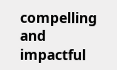compelling and impactful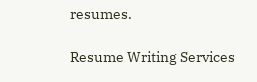resumes.

Resume Writing Services